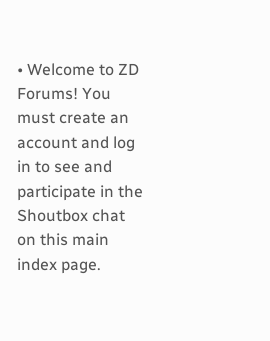• Welcome to ZD Forums! You must create an account and log in to see and participate in the Shoutbox chat on this main index page.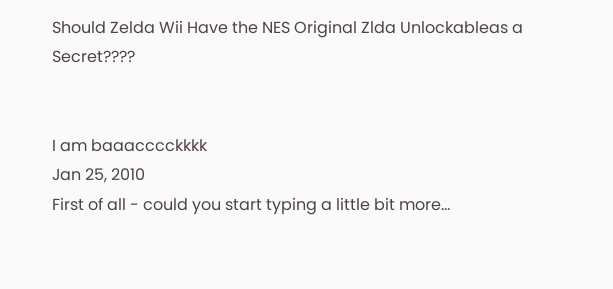Should Zelda Wii Have the NES Original Zlda Unlockableas a Secret????


I am baaacccckkkk
Jan 25, 2010
First of all - could you start typing a little bit more...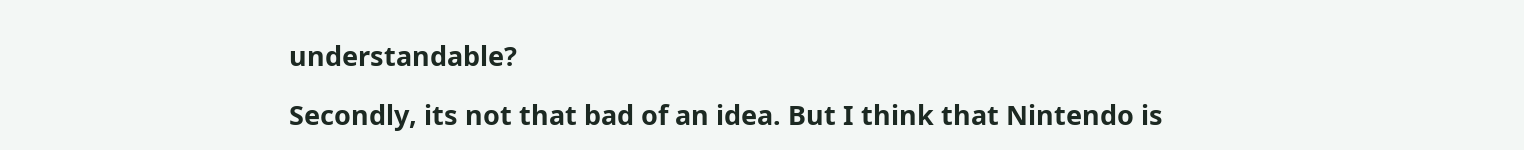understandable?

Secondly, its not that bad of an idea. But I think that Nintendo is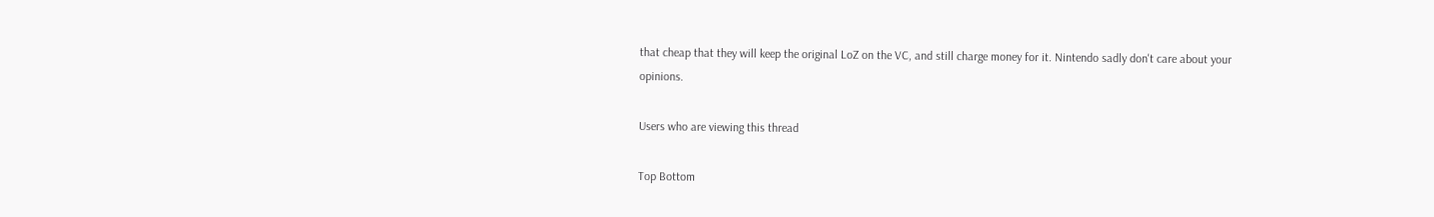that cheap that they will keep the original LoZ on the VC, and still charge money for it. Nintendo sadly don't care about your opinions.

Users who are viewing this thread

Top Bottom